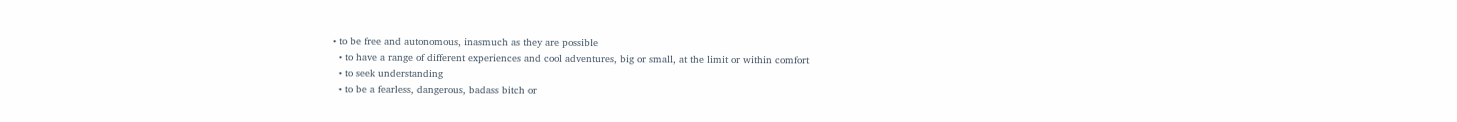• to be free and autonomous, inasmuch as they are possible
  • to have a range of different experiences and cool adventures, big or small, at the limit or within comfort
  • to seek understanding
  • to be a fearless, dangerous, badass bitch or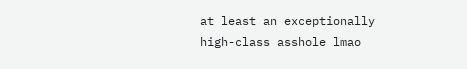at least an exceptionally high-class asshole lmao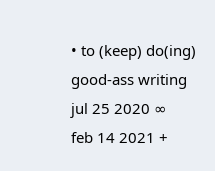• to (keep) do(ing) good-ass writing
jul 25 2020 ∞
feb 14 2021 +